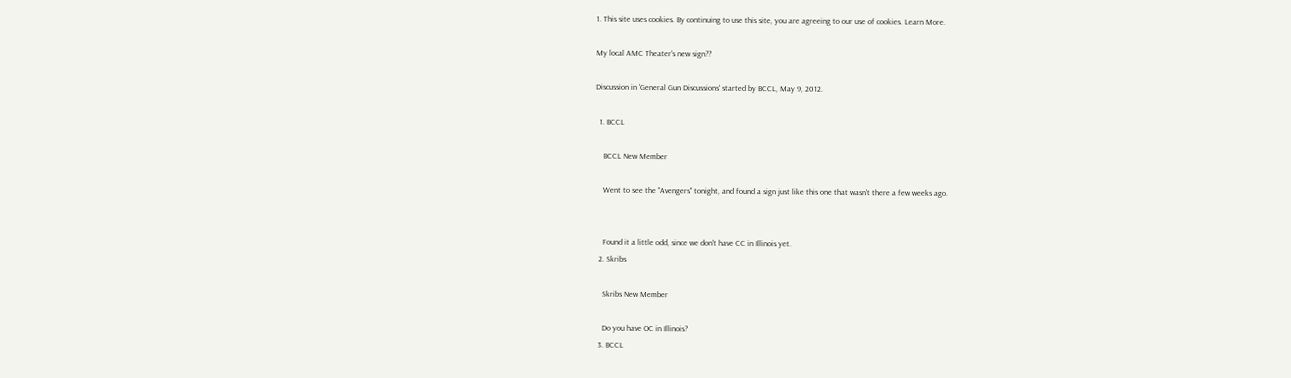1. This site uses cookies. By continuing to use this site, you are agreeing to our use of cookies. Learn More.

My local AMC Theater's new sign??

Discussion in 'General Gun Discussions' started by BCCL, May 9, 2012.

  1. BCCL

    BCCL New Member

    Went to see the "Avengers" tonight, and found a sign just like this one that wasn't there a few weeks ago.


    Found it a little odd, since we don't have CC in Illinois yet.
  2. Skribs

    Skribs New Member

    Do you have OC in Illinois?
  3. BCCL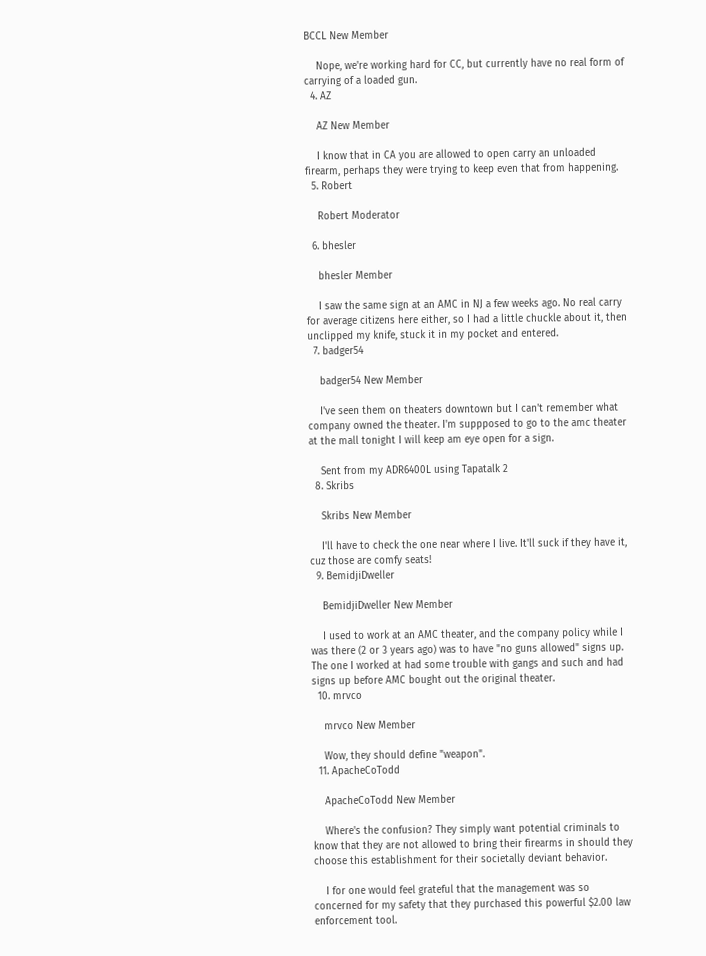BCCL New Member

    Nope, we're working hard for CC, but currently have no real form of carrying of a loaded gun.
  4. AZ

    AZ New Member

    I know that in CA you are allowed to open carry an unloaded firearm, perhaps they were trying to keep even that from happening.
  5. Robert

    Robert Moderator

  6. bhesler

    bhesler Member

    I saw the same sign at an AMC in NJ a few weeks ago. No real carry for average citizens here either, so I had a little chuckle about it, then unclipped my knife, stuck it in my pocket and entered.
  7. badger54

    badger54 New Member

    I've seen them on theaters downtown but I can't remember what company owned the theater. I'm suppposed to go to the amc theater at the mall tonight I will keep am eye open for a sign.

    Sent from my ADR6400L using Tapatalk 2
  8. Skribs

    Skribs New Member

    I'll have to check the one near where I live. It'll suck if they have it, cuz those are comfy seats!
  9. BemidjiDweller

    BemidjiDweller New Member

    I used to work at an AMC theater, and the company policy while I was there (2 or 3 years ago) was to have "no guns allowed" signs up. The one I worked at had some trouble with gangs and such and had signs up before AMC bought out the original theater.
  10. mrvco

    mrvco New Member

    Wow, they should define "weapon".
  11. ApacheCoTodd

    ApacheCoTodd New Member

    Where's the confusion? They simply want potential criminals to know that they are not allowed to bring their firearms in should they choose this establishment for their societally deviant behavior.

    I for one would feel grateful that the management was so concerned for my safety that they purchased this powerful $2.00 law enforcement tool.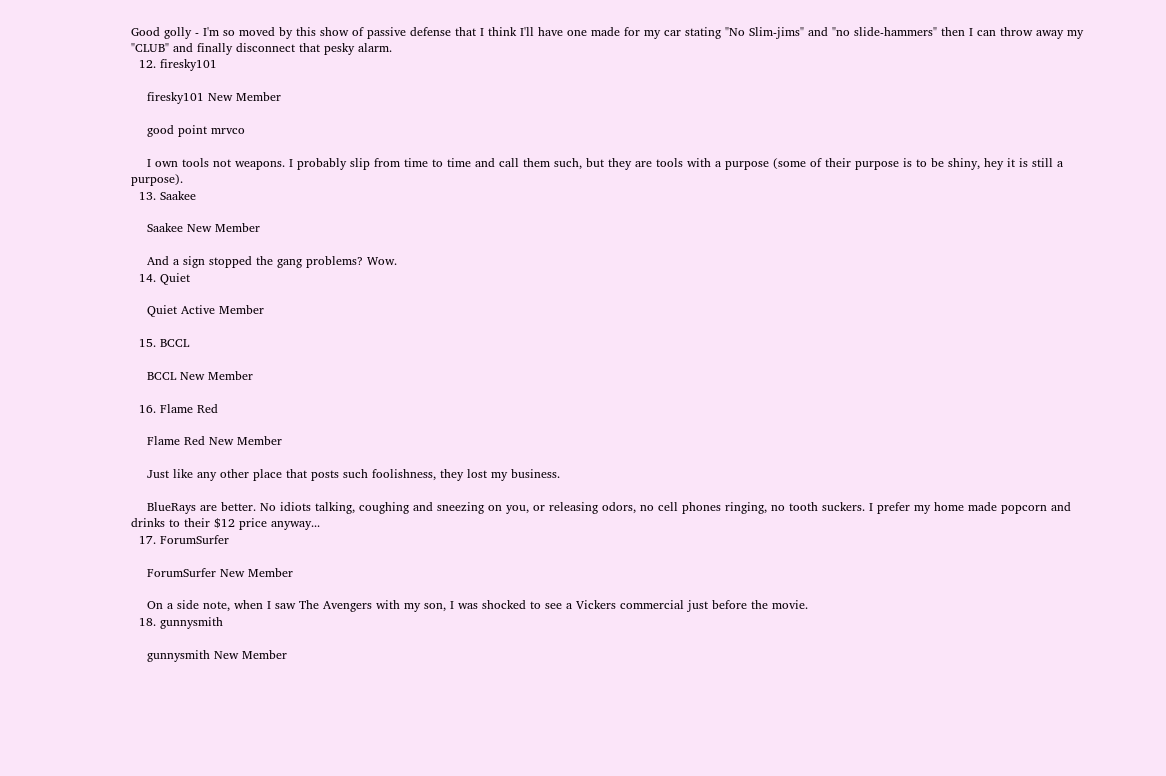Good golly - I'm so moved by this show of passive defense that I think I'll have one made for my car stating "No Slim-jims" and "no slide-hammers" then I can throw away my "CLUB" and finally disconnect that pesky alarm.
  12. firesky101

    firesky101 New Member

    good point mrvco

    I own tools not weapons. I probably slip from time to time and call them such, but they are tools with a purpose (some of their purpose is to be shiny, hey it is still a purpose).
  13. Saakee

    Saakee New Member

    And a sign stopped the gang problems? Wow.
  14. Quiet

    Quiet Active Member

  15. BCCL

    BCCL New Member

  16. Flame Red

    Flame Red New Member

    Just like any other place that posts such foolishness, they lost my business.

    BlueRays are better. No idiots talking, coughing and sneezing on you, or releasing odors, no cell phones ringing, no tooth suckers. I prefer my home made popcorn and drinks to their $12 price anyway...
  17. ForumSurfer

    ForumSurfer New Member

    On a side note, when I saw The Avengers with my son, I was shocked to see a Vickers commercial just before the movie.
  18. gunnysmith

    gunnysmith New Member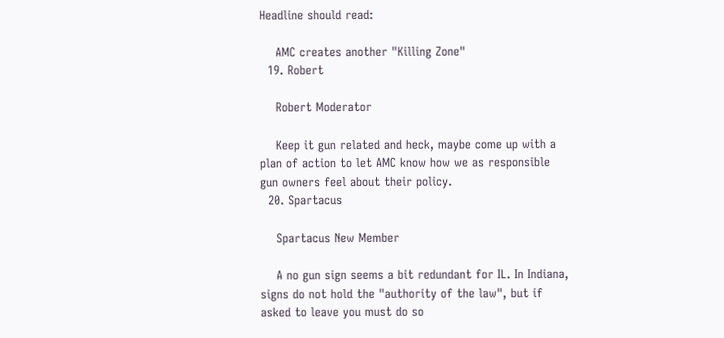Headline should read:

    AMC creates another "Killing Zone"
  19. Robert

    Robert Moderator

    Keep it gun related and heck, maybe come up with a plan of action to let AMC know how we as responsible gun owners feel about their policy.
  20. Spartacus

    Spartacus New Member

    A no gun sign seems a bit redundant for IL. In Indiana, signs do not hold the "authority of the law", but if asked to leave you must do so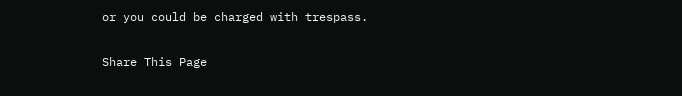or you could be charged with trespass.

Share This Page